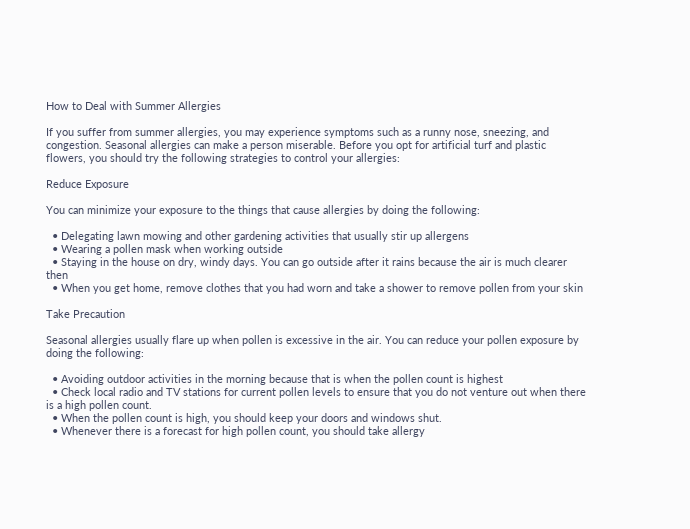How to Deal with Summer Allergies

If you suffer from summer allergies, you may experience symptoms such as a runny nose, sneezing, and congestion. Seasonal allergies can make a person miserable. Before you opt for artificial turf and plastic flowers, you should try the following strategies to control your allergies:

Reduce Exposure

You can minimize your exposure to the things that cause allergies by doing the following:

  • Delegating lawn mowing and other gardening activities that usually stir up allergens
  • Wearing a pollen mask when working outside
  • Staying in the house on dry, windy days. You can go outside after it rains because the air is much clearer then
  • When you get home, remove clothes that you had worn and take a shower to remove pollen from your skin

Take Precaution

Seasonal allergies usually flare up when pollen is excessive in the air. You can reduce your pollen exposure by doing the following:

  • Avoiding outdoor activities in the morning because that is when the pollen count is highest
  • Check local radio and TV stations for current pollen levels to ensure that you do not venture out when there is a high pollen count.
  • When the pollen count is high, you should keep your doors and windows shut.
  • Whenever there is a forecast for high pollen count, you should take allergy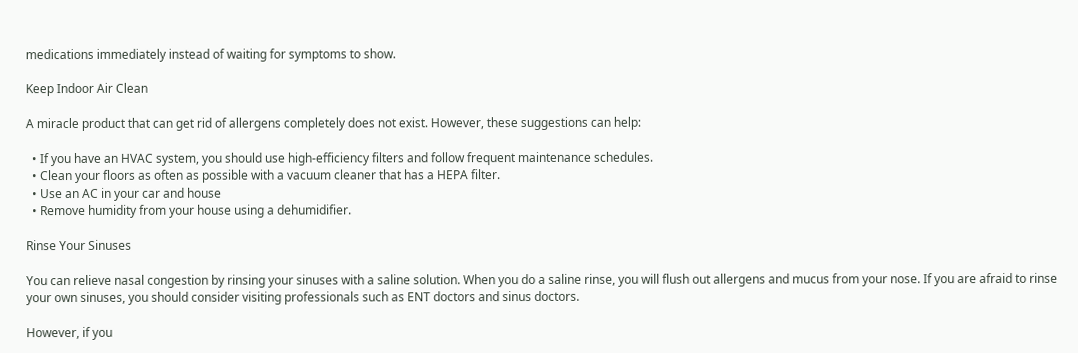medications immediately instead of waiting for symptoms to show.

Keep Indoor Air Clean

A miracle product that can get rid of allergens completely does not exist. However, these suggestions can help:

  • If you have an HVAC system, you should use high-efficiency filters and follow frequent maintenance schedules.
  • Clean your floors as often as possible with a vacuum cleaner that has a HEPA filter.
  • Use an AC in your car and house
  • Remove humidity from your house using a dehumidifier.

Rinse Your Sinuses

You can relieve nasal congestion by rinsing your sinuses with a saline solution. When you do a saline rinse, you will flush out allergens and mucus from your nose. If you are afraid to rinse your own sinuses, you should consider visiting professionals such as ENT doctors and sinus doctors.

However, if you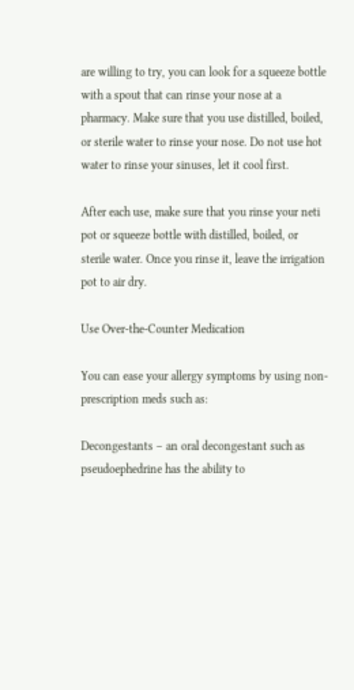are willing to try, you can look for a squeeze bottle with a spout that can rinse your nose at a pharmacy. Make sure that you use distilled, boiled, or sterile water to rinse your nose. Do not use hot water to rinse your sinuses, let it cool first.

After each use, make sure that you rinse your neti pot or squeeze bottle with distilled, boiled, or sterile water. Once you rinse it, leave the irrigation pot to air dry.

Use Over-the-Counter Medication

You can ease your allergy symptoms by using non-prescription meds such as:

Decongestants – an oral decongestant such as pseudoephedrine has the ability to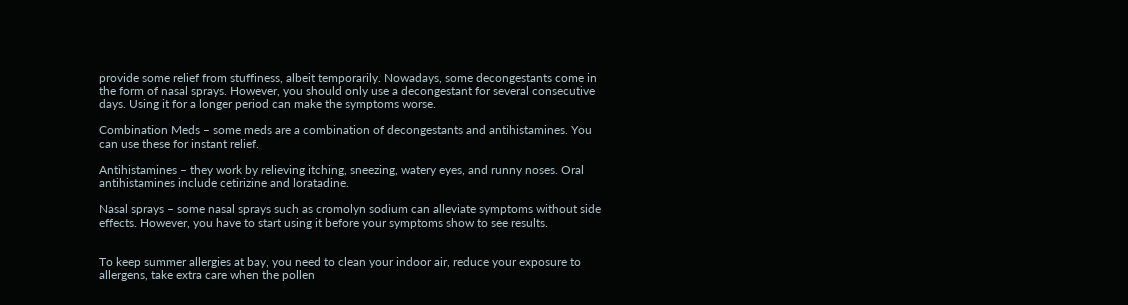provide some relief from stuffiness, albeit temporarily. Nowadays, some decongestants come in the form of nasal sprays. However, you should only use a decongestant for several consecutive days. Using it for a longer period can make the symptoms worse.

Combination Meds – some meds are a combination of decongestants and antihistamines. You can use these for instant relief.

Antihistamines – they work by relieving itching, sneezing, watery eyes, and runny noses. Oral antihistamines include cetirizine and loratadine.

Nasal sprays – some nasal sprays such as cromolyn sodium can alleviate symptoms without side effects. However, you have to start using it before your symptoms show to see results.


To keep summer allergies at bay, you need to clean your indoor air, reduce your exposure to allergens, take extra care when the pollen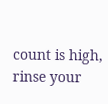count is high, rinse your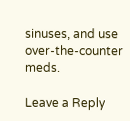sinuses, and use over-the-counter meds.

Leave a Reply